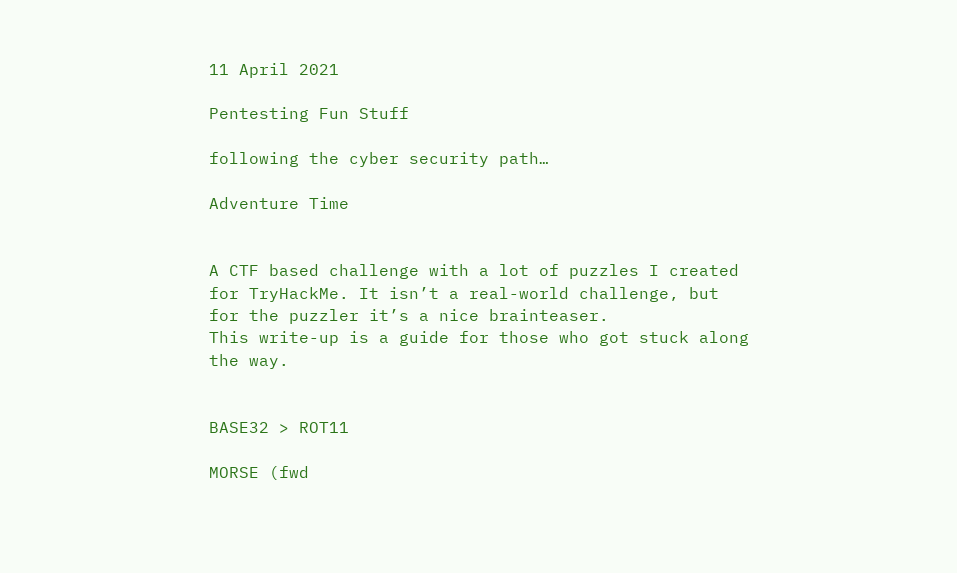11 April 2021

Pentesting Fun Stuff

following the cyber security path…

Adventure Time


A CTF based challenge with a lot of puzzles I created for TryHackMe. It isn’t a real-world challenge, but for the puzzler it’s a nice brainteaser.
This write-up is a guide for those who got stuck along the way.


BASE32 > ROT11

MORSE (fwd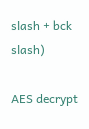slash + bck slash)

AES decrypt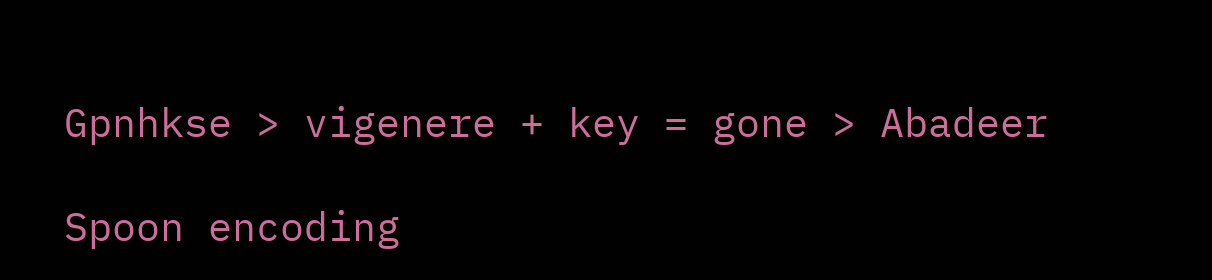Gpnhkse > vigenere + key = gone > Abadeer

Spoon encoding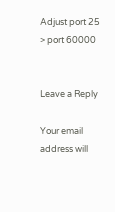Adjust port 25 > port 60000


Leave a Reply

Your email address will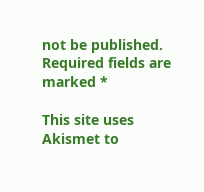not be published. Required fields are marked *

This site uses Akismet to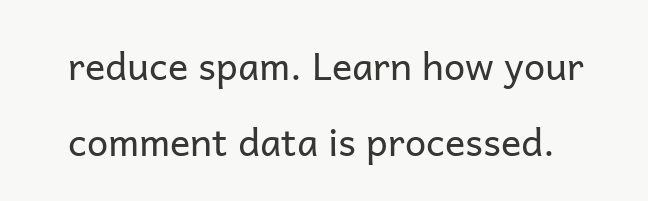reduce spam. Learn how your comment data is processed.